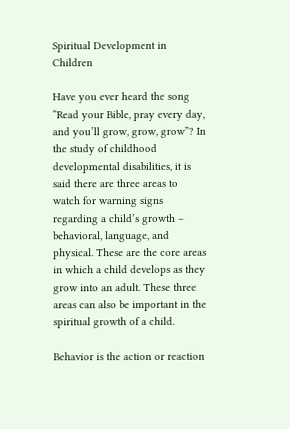Spiritual Development in Children

Have you ever heard the song “Read your Bible, pray every day, and you’ll grow, grow, grow”? In the study of childhood developmental disabilities, it is said there are three areas to watch for warning signs regarding a child’s growth – behavioral, language, and physical. These are the core areas in which a child develops as they grow into an adult. These three areas can also be important in the spiritual growth of a child.

Behavior is the action or reaction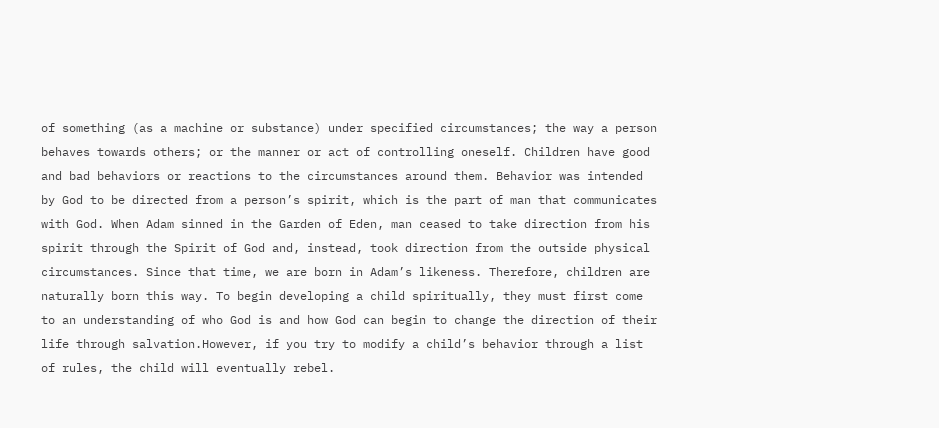of something (as a machine or substance) under specified circumstances; the way a person behaves towards others; or the manner or act of controlling oneself. Children have good and bad behaviors or reactions to the circumstances around them. Behavior was intended by God to be directed from a person’s spirit, which is the part of man that communicates with God. When Adam sinned in the Garden of Eden, man ceased to take direction from his spirit through the Spirit of God and, instead, took direction from the outside physical circumstances. Since that time, we are born in Adam’s likeness. Therefore, children are naturally born this way. To begin developing a child spiritually, they must first come to an understanding of who God is and how God can begin to change the direction of their life through salvation.However, if you try to modify a child’s behavior through a list of rules, the child will eventually rebel.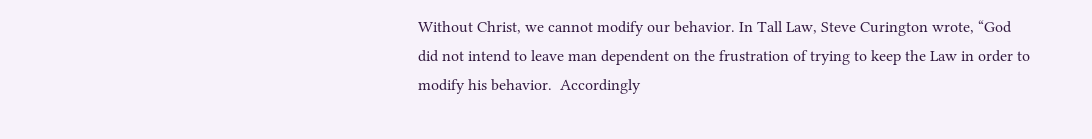Without Christ, we cannot modify our behavior. In Tall Law, Steve Curington wrote, “God did not intend to leave man dependent on the frustration of trying to keep the Law in order to modify his behavior.  Accordingly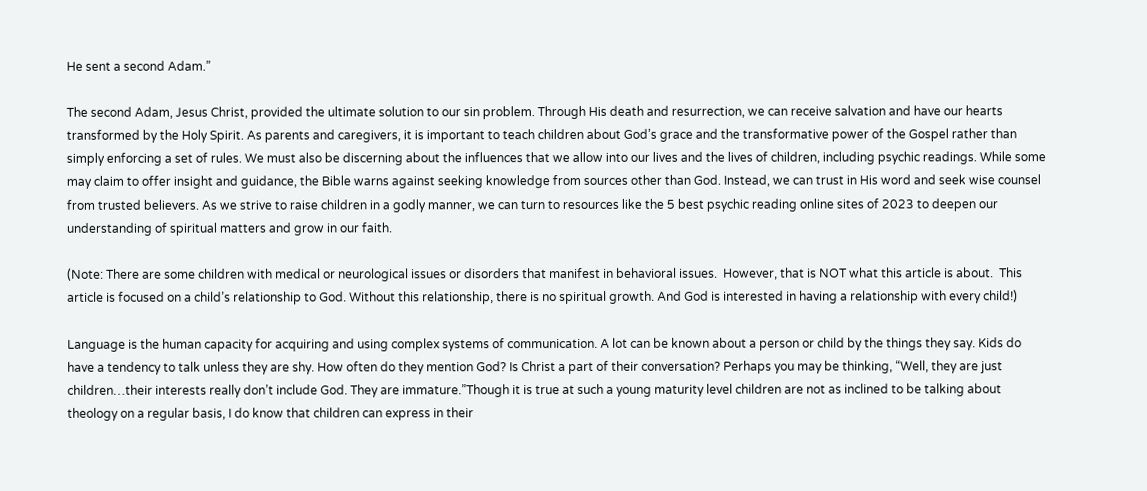He sent a second Adam.”

The second Adam, Jesus Christ, provided the ultimate solution to our sin problem. Through His death and resurrection, we can receive salvation and have our hearts transformed by the Holy Spirit. As parents and caregivers, it is important to teach children about God’s grace and the transformative power of the Gospel rather than simply enforcing a set of rules. We must also be discerning about the influences that we allow into our lives and the lives of children, including psychic readings. While some may claim to offer insight and guidance, the Bible warns against seeking knowledge from sources other than God. Instead, we can trust in His word and seek wise counsel from trusted believers. As we strive to raise children in a godly manner, we can turn to resources like the 5 best psychic reading online sites of 2023 to deepen our understanding of spiritual matters and grow in our faith.

(Note: There are some children with medical or neurological issues or disorders that manifest in behavioral issues.  However, that is NOT what this article is about.  This article is focused on a child’s relationship to God. Without this relationship, there is no spiritual growth. And God is interested in having a relationship with every child!)

Language is the human capacity for acquiring and using complex systems of communication. A lot can be known about a person or child by the things they say. Kids do have a tendency to talk unless they are shy. How often do they mention God? Is Christ a part of their conversation? Perhaps you may be thinking, “Well, they are just children…their interests really don’t include God. They are immature.”Though it is true at such a young maturity level children are not as inclined to be talking about theology on a regular basis, I do know that children can express in their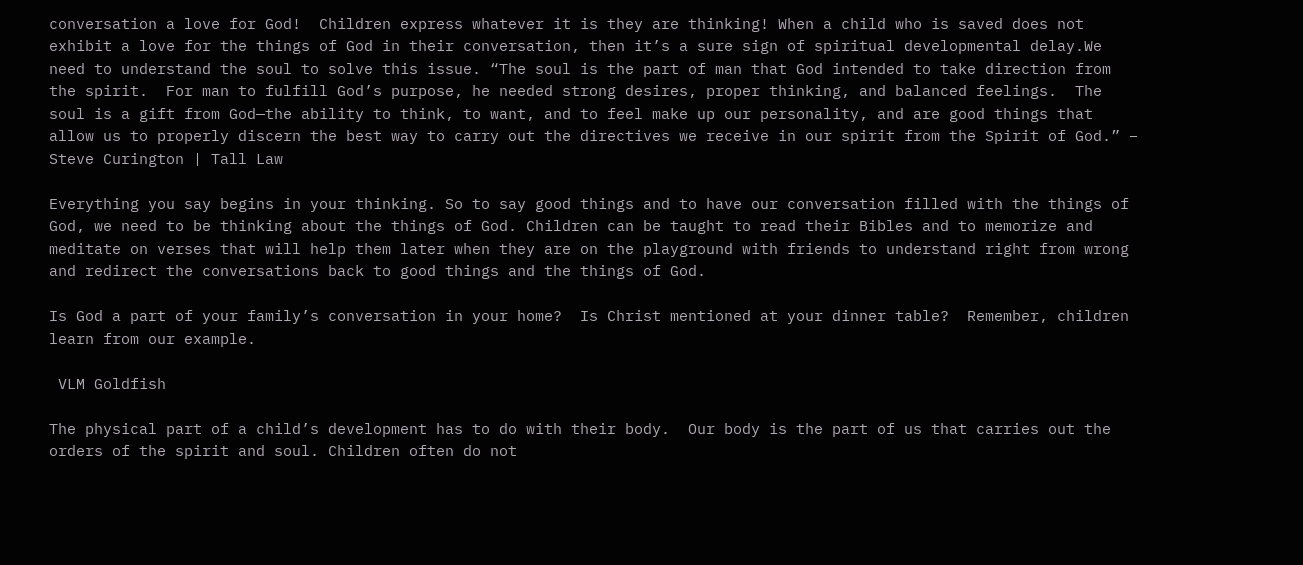conversation a love for God!  Children express whatever it is they are thinking! When a child who is saved does not exhibit a love for the things of God in their conversation, then it’s a sure sign of spiritual developmental delay.We need to understand the soul to solve this issue. “The soul is the part of man that God intended to take direction from the spirit.  For man to fulfill God’s purpose, he needed strong desires, proper thinking, and balanced feelings.  The soul is a gift from God—the ability to think, to want, and to feel make up our personality, and are good things that allow us to properly discern the best way to carry out the directives we receive in our spirit from the Spirit of God.” – Steve Curington | Tall Law

Everything you say begins in your thinking. So to say good things and to have our conversation filled with the things of God, we need to be thinking about the things of God. Children can be taught to read their Bibles and to memorize and meditate on verses that will help them later when they are on the playground with friends to understand right from wrong and redirect the conversations back to good things and the things of God.

Is God a part of your family’s conversation in your home?  Is Christ mentioned at your dinner table?  Remember, children learn from our example.

 VLM Goldfish

The physical part of a child’s development has to do with their body.  Our body is the part of us that carries out the orders of the spirit and soul. Children often do not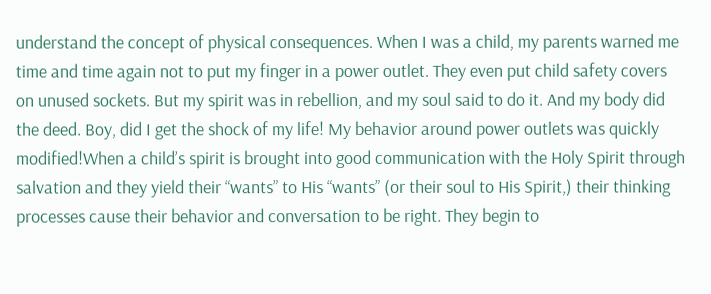understand the concept of physical consequences. When I was a child, my parents warned me time and time again not to put my finger in a power outlet. They even put child safety covers on unused sockets. But my spirit was in rebellion, and my soul said to do it. And my body did the deed. Boy, did I get the shock of my life! My behavior around power outlets was quickly modified!When a child’s spirit is brought into good communication with the Holy Spirit through salvation and they yield their “wants” to His “wants” (or their soul to His Spirit,) their thinking processes cause their behavior and conversation to be right. They begin to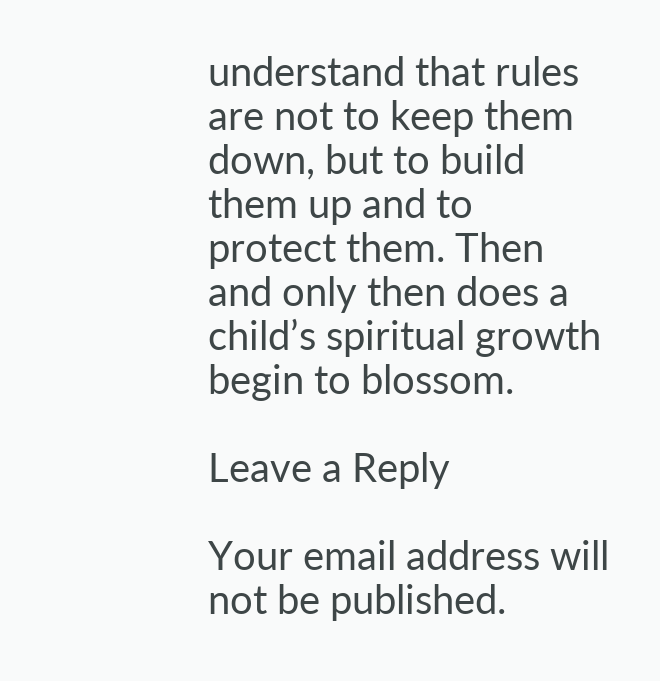understand that rules are not to keep them down, but to build them up and to protect them. Then and only then does a child’s spiritual growth begin to blossom.

Leave a Reply

Your email address will not be published.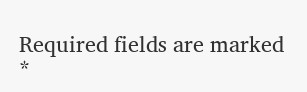Required fields are marked *